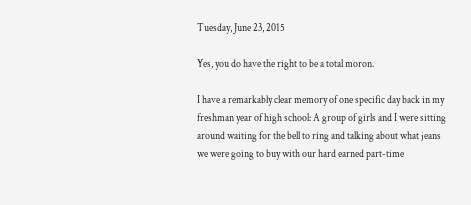Tuesday, June 23, 2015

Yes, you do have the right to be a total moron.

I have a remarkably clear memory of one specific day back in my freshman year of high school: A group of girls and I were sitting around waiting for the bell to ring and talking about what jeans we were going to buy with our hard earned part-time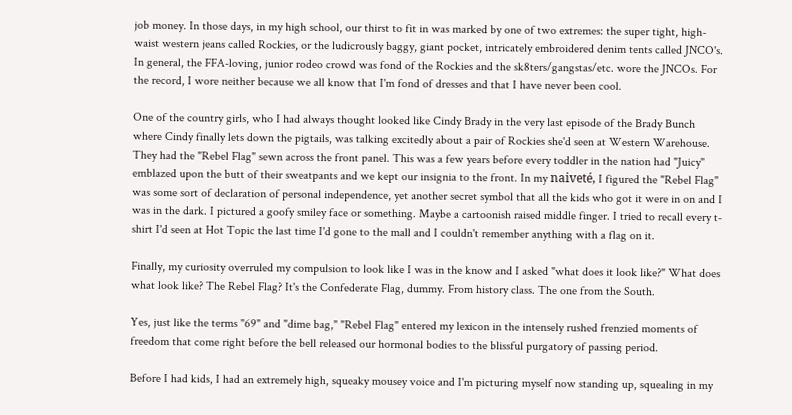job money. In those days, in my high school, our thirst to fit in was marked by one of two extremes: the super tight, high-waist western jeans called Rockies, or the ludicrously baggy, giant pocket, intricately embroidered denim tents called JNCO's. In general, the FFA-loving, junior rodeo crowd was fond of the Rockies and the sk8ters/gangstas/etc. wore the JNCOs. For the record, I wore neither because we all know that I'm fond of dresses and that I have never been cool.

One of the country girls, who I had always thought looked like Cindy Brady in the very last episode of the Brady Bunch where Cindy finally lets down the pigtails, was talking excitedly about a pair of Rockies she'd seen at Western Warehouse. They had the "Rebel Flag" sewn across the front panel. This was a few years before every toddler in the nation had "Juicy" emblazed upon the butt of their sweatpants and we kept our insignia to the front. In my naiveté, I figured the "Rebel Flag" was some sort of declaration of personal independence, yet another secret symbol that all the kids who got it were in on and I was in the dark. I pictured a goofy smiley face or something. Maybe a cartoonish raised middle finger. I tried to recall every t-shirt I'd seen at Hot Topic the last time I'd gone to the mall and I couldn't remember anything with a flag on it.

Finally, my curiosity overruled my compulsion to look like I was in the know and I asked "what does it look like?" What does what look like? The Rebel Flag? It's the Confederate Flag, dummy. From history class. The one from the South.

Yes, just like the terms "69" and "dime bag," "Rebel Flag" entered my lexicon in the intensely rushed frenzied moments of freedom that come right before the bell released our hormonal bodies to the blissful purgatory of passing period.

Before I had kids, I had an extremely high, squeaky mousey voice and I'm picturing myself now standing up, squealing in my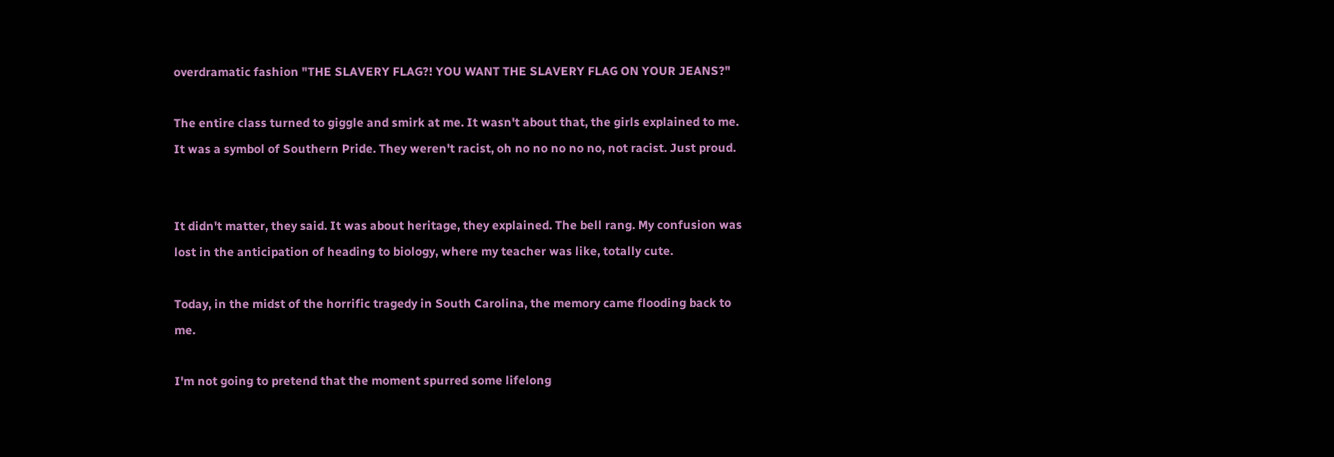overdramatic fashion "THE SLAVERY FLAG?! YOU WANT THE SLAVERY FLAG ON YOUR JEANS?"

The entire class turned to giggle and smirk at me. It wasn't about that, the girls explained to me. It was a symbol of Southern Pride. They weren't racist, oh no no no no no, not racist. Just proud.


It didn't matter, they said. It was about heritage, they explained. The bell rang. My confusion was lost in the anticipation of heading to biology, where my teacher was like, totally cute.

Today, in the midst of the horrific tragedy in South Carolina, the memory came flooding back to me.

I'm not going to pretend that the moment spurred some lifelong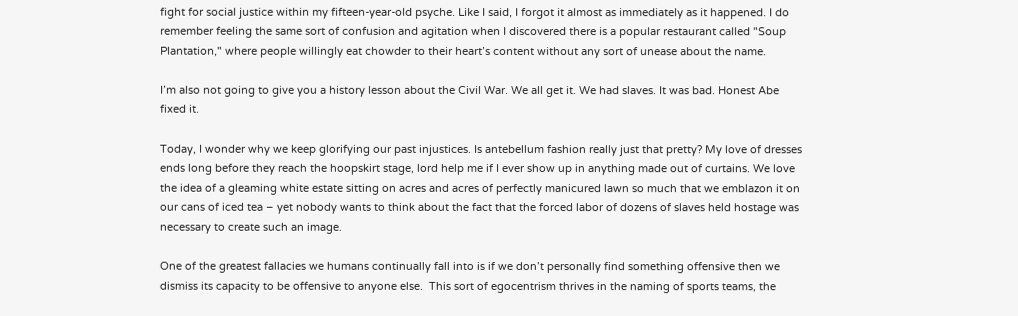fight for social justice within my fifteen-year-old psyche. Like I said, I forgot it almost as immediately as it happened. I do remember feeling the same sort of confusion and agitation when I discovered there is a popular restaurant called "Soup Plantation," where people willingly eat chowder to their heart’s content without any sort of unease about the name.

I’m also not going to give you a history lesson about the Civil War. We all get it. We had slaves. It was bad. Honest Abe fixed it.

Today, I wonder why we keep glorifying our past injustices. Is antebellum fashion really just that pretty? My love of dresses ends long before they reach the hoopskirt stage, lord help me if I ever show up in anything made out of curtains. We love the idea of a gleaming white estate sitting on acres and acres of perfectly manicured lawn so much that we emblazon it on our cans of iced tea – yet nobody wants to think about the fact that the forced labor of dozens of slaves held hostage was necessary to create such an image.

One of the greatest fallacies we humans continually fall into is if we don’t personally find something offensive then we dismiss its capacity to be offensive to anyone else.  This sort of egocentrism thrives in the naming of sports teams, the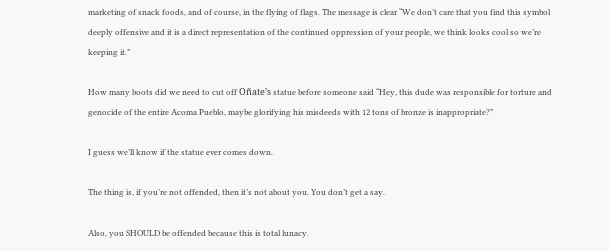marketing of snack foods, and of course, in the flying of flags. The message is clear “We don’t care that you find this symbol deeply offensive and it is a direct representation of the continued oppression of your people, we think looks cool so we’re keeping it.”

How many boots did we need to cut off Oñate’s statue before someone said “Hey, this dude was responsible for torture and genocide of the entire Acoma Pueblo, maybe glorifying his misdeeds with 12 tons of bronze is inappropriate?”

I guess we’ll know if the statue ever comes down.

The thing is, if you’re not offended, then it’s not about you. You don’t get a say.

Also, you SHOULD be offended because this is total lunacy.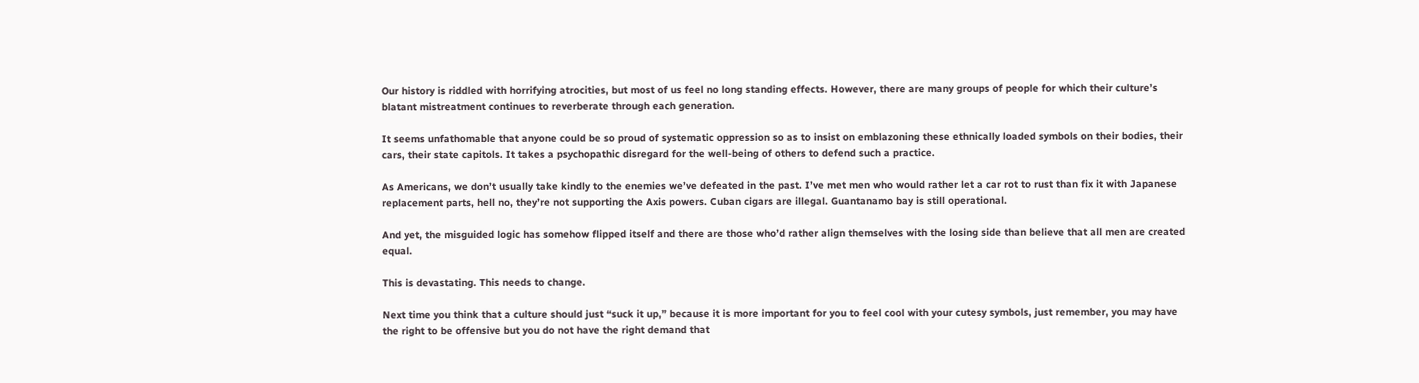Our history is riddled with horrifying atrocities, but most of us feel no long standing effects. However, there are many groups of people for which their culture’s blatant mistreatment continues to reverberate through each generation.

It seems unfathomable that anyone could be so proud of systematic oppression so as to insist on emblazoning these ethnically loaded symbols on their bodies, their cars, their state capitols. It takes a psychopathic disregard for the well-being of others to defend such a practice.

As Americans, we don’t usually take kindly to the enemies we’ve defeated in the past. I’ve met men who would rather let a car rot to rust than fix it with Japanese replacement parts, hell no, they’re not supporting the Axis powers. Cuban cigars are illegal. Guantanamo bay is still operational.

And yet, the misguided logic has somehow flipped itself and there are those who’d rather align themselves with the losing side than believe that all men are created equal.

This is devastating. This needs to change.

Next time you think that a culture should just “suck it up,” because it is more important for you to feel cool with your cutesy symbols, just remember, you may have the right to be offensive but you do not have the right demand that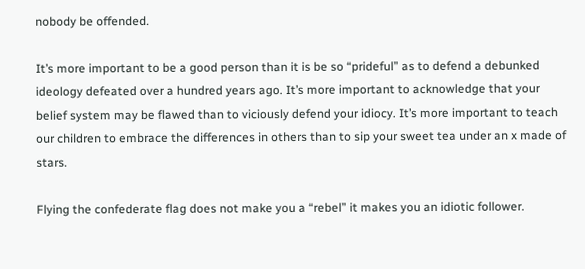nobody be offended.

It’s more important to be a good person than it is be so “prideful” as to defend a debunked ideology defeated over a hundred years ago. It’s more important to acknowledge that your belief system may be flawed than to viciously defend your idiocy. It’s more important to teach our children to embrace the differences in others than to sip your sweet tea under an x made of stars.

Flying the confederate flag does not make you a “rebel” it makes you an idiotic follower.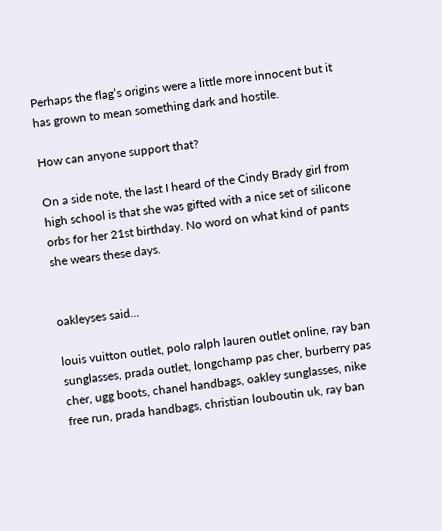Perhaps the flag’s origins were a little more innocent but it has grown to mean something dark and hostile.

How can anyone support that?

On a side note, the last I heard of the Cindy Brady girl from high school is that she was gifted with a nice set of silicone orbs for her 21st birthday. No word on what kind of pants she wears these days.


oakleyses said...

louis vuitton outlet, polo ralph lauren outlet online, ray ban sunglasses, prada outlet, longchamp pas cher, burberry pas cher, ugg boots, chanel handbags, oakley sunglasses, nike free run, prada handbags, christian louboutin uk, ray ban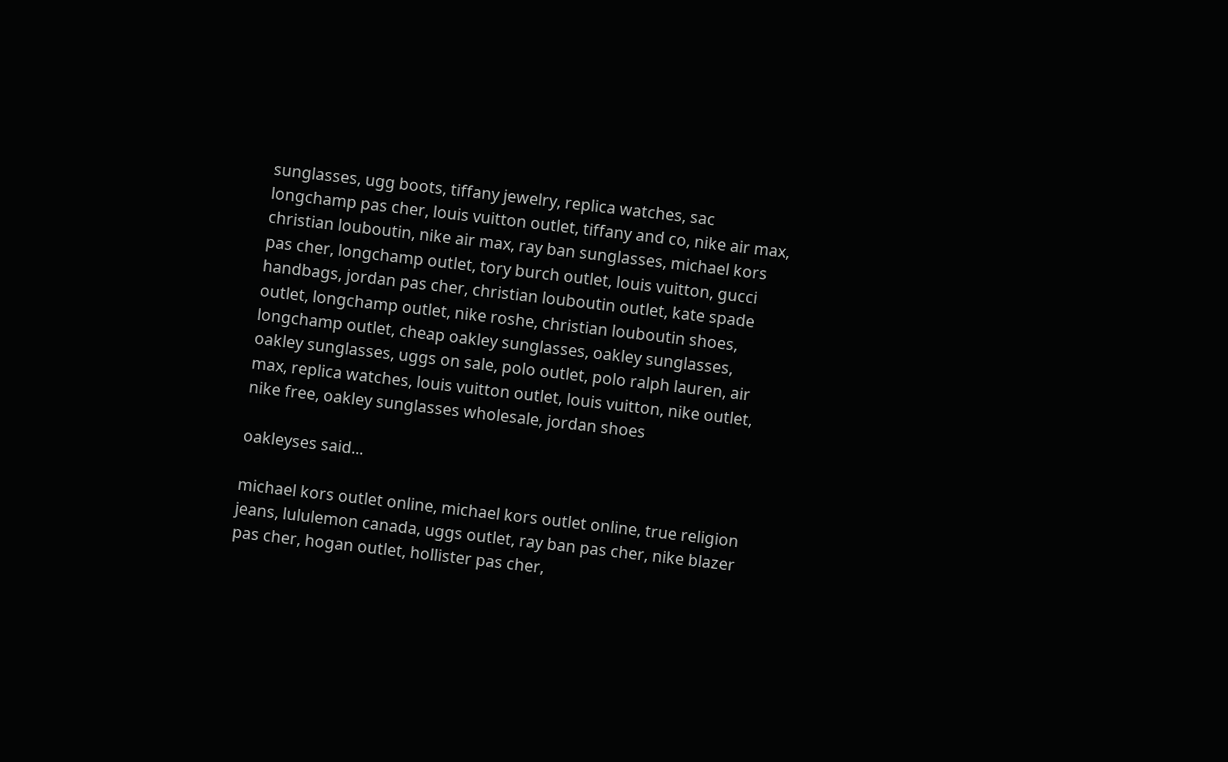sunglasses, ugg boots, tiffany jewelry, replica watches, sac longchamp pas cher, louis vuitton outlet, tiffany and co, nike air max, christian louboutin, nike air max, ray ban sunglasses, michael kors pas cher, longchamp outlet, tory burch outlet, louis vuitton, gucci handbags, jordan pas cher, christian louboutin outlet, kate spade outlet, longchamp outlet, nike roshe, christian louboutin shoes, longchamp outlet, cheap oakley sunglasses, oakley sunglasses, oakley sunglasses, uggs on sale, polo outlet, polo ralph lauren, air max, replica watches, louis vuitton outlet, louis vuitton, nike outlet, nike free, oakley sunglasses wholesale, jordan shoes

oakleyses said...

michael kors outlet online, michael kors outlet online, true religion jeans, lululemon canada, uggs outlet, ray ban pas cher, nike blazer pas cher, hogan outlet, hollister pas cher,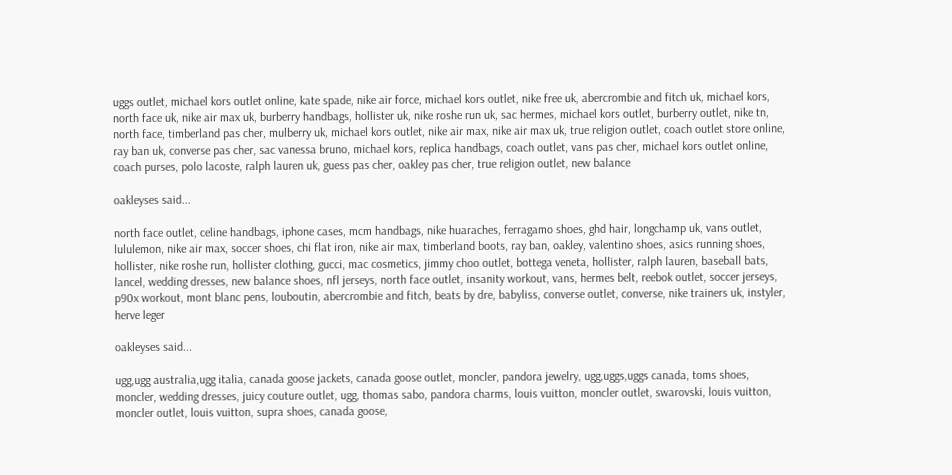uggs outlet, michael kors outlet online, kate spade, nike air force, michael kors outlet, nike free uk, abercrombie and fitch uk, michael kors, north face uk, nike air max uk, burberry handbags, hollister uk, nike roshe run uk, sac hermes, michael kors outlet, burberry outlet, nike tn, north face, timberland pas cher, mulberry uk, michael kors outlet, nike air max, nike air max uk, true religion outlet, coach outlet store online, ray ban uk, converse pas cher, sac vanessa bruno, michael kors, replica handbags, coach outlet, vans pas cher, michael kors outlet online, coach purses, polo lacoste, ralph lauren uk, guess pas cher, oakley pas cher, true religion outlet, new balance

oakleyses said...

north face outlet, celine handbags, iphone cases, mcm handbags, nike huaraches, ferragamo shoes, ghd hair, longchamp uk, vans outlet, lululemon, nike air max, soccer shoes, chi flat iron, nike air max, timberland boots, ray ban, oakley, valentino shoes, asics running shoes, hollister, nike roshe run, hollister clothing, gucci, mac cosmetics, jimmy choo outlet, bottega veneta, hollister, ralph lauren, baseball bats, lancel, wedding dresses, new balance shoes, nfl jerseys, north face outlet, insanity workout, vans, hermes belt, reebok outlet, soccer jerseys, p90x workout, mont blanc pens, louboutin, abercrombie and fitch, beats by dre, babyliss, converse outlet, converse, nike trainers uk, instyler, herve leger

oakleyses said...

ugg,ugg australia,ugg italia, canada goose jackets, canada goose outlet, moncler, pandora jewelry, ugg,uggs,uggs canada, toms shoes, moncler, wedding dresses, juicy couture outlet, ugg, thomas sabo, pandora charms, louis vuitton, moncler outlet, swarovski, louis vuitton, moncler outlet, louis vuitton, supra shoes, canada goose,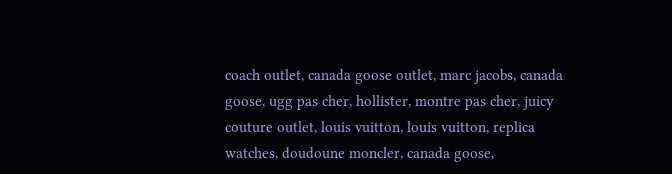coach outlet, canada goose outlet, marc jacobs, canada goose, ugg pas cher, hollister, montre pas cher, juicy couture outlet, louis vuitton, louis vuitton, replica watches, doudoune moncler, canada goose,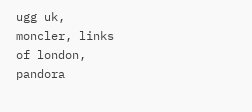ugg uk, moncler, links of london, pandora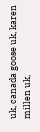uk, canada goose uk, karen millen uk,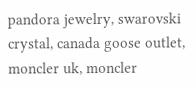pandora jewelry, swarovski crystal, canada goose outlet, moncler uk, moncler